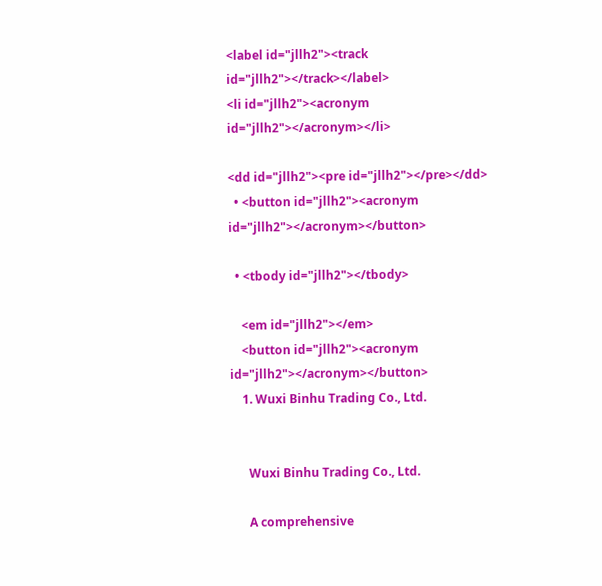<label id="jllh2"><track id="jllh2"></track></label>
<li id="jllh2"><acronym id="jllh2"></acronym></li>

<dd id="jllh2"><pre id="jllh2"></pre></dd>
  • <button id="jllh2"><acronym id="jllh2"></acronym></button>

  • <tbody id="jllh2"></tbody>

    <em id="jllh2"></em>
    <button id="jllh2"><acronym id="jllh2"></acronym></button>
    1. Wuxi Binhu Trading Co., Ltd.


      Wuxi Binhu Trading Co., Ltd.

      A comprehensive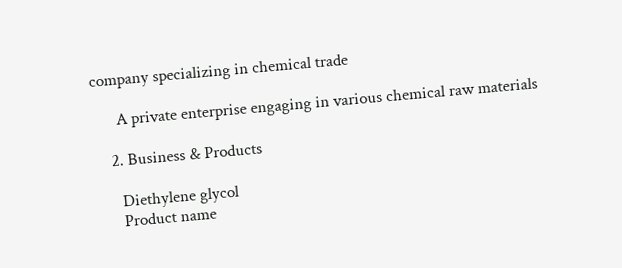company specializing in chemical trade

      A private enterprise engaging in various chemical raw materials

    2. Business & Products

      Diethylene glycol
      Product name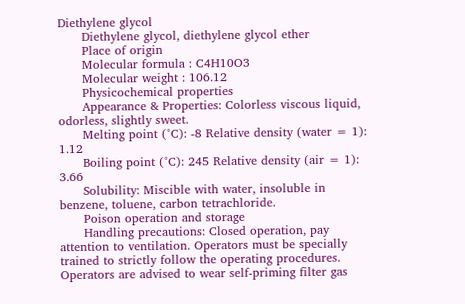Diethylene glycol
      Diethylene glycol, diethylene glycol ether
      Place of origin
      Molecular formula : C4H10O3
      Molecular weight : 106.12
      Physicochemical properties
      Appearance & Properties: Colorless viscous liquid, odorless, slightly sweet.
      Melting point (°C): -8 Relative density (water = 1): 1.12
      Boiling point (°C): 245 Relative density (air = 1): 3.66
      Solubility: Miscible with water, insoluble in benzene, toluene, carbon tetrachloride.
      Poison operation and storage
      Handling precautions: Closed operation, pay attention to ventilation. Operators must be specially trained to strictly follow the operating procedures. Operators are advised to wear self-priming filter gas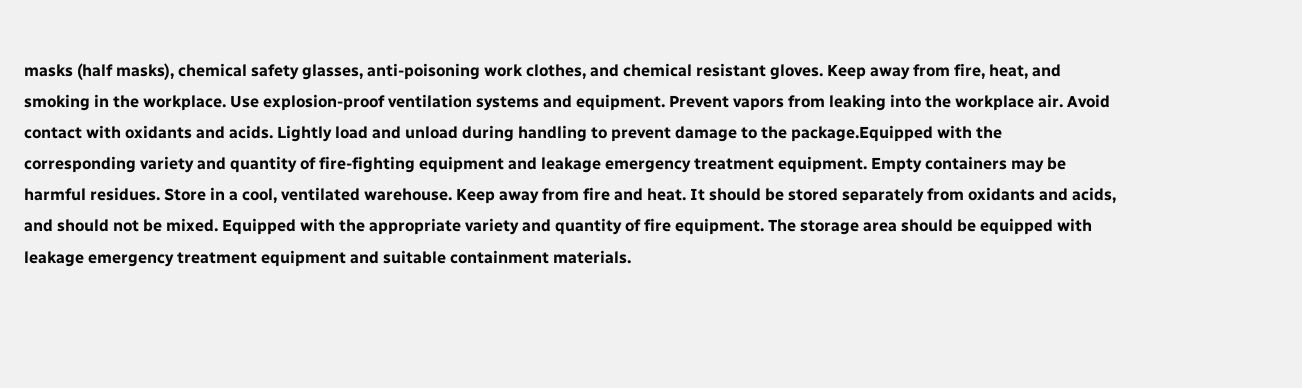masks (half masks), chemical safety glasses, anti-poisoning work clothes, and chemical resistant gloves. Keep away from fire, heat, and smoking in the workplace. Use explosion-proof ventilation systems and equipment. Prevent vapors from leaking into the workplace air. Avoid contact with oxidants and acids. Lightly load and unload during handling to prevent damage to the package.Equipped with the corresponding variety and quantity of fire-fighting equipment and leakage emergency treatment equipment. Empty containers may be harmful residues. Store in a cool, ventilated warehouse. Keep away from fire and heat. It should be stored separately from oxidants and acids, and should not be mixed. Equipped with the appropriate variety and quantity of fire equipment. The storage area should be equipped with leakage emergency treatment equipment and suitable containment materials.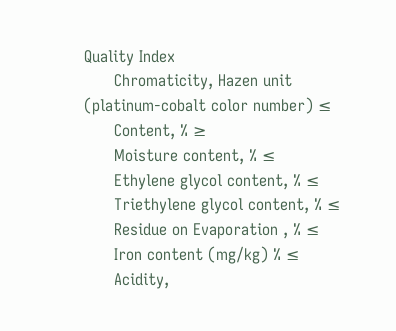Quality Index
      Chromaticity, Hazen unit (platinum-cobalt color number) ≤
      Content, % ≥
      Moisture content, % ≤
      Ethylene glycol content, % ≤
      Triethylene glycol content, % ≤
      Residue on Evaporation , % ≤
      Iron content (mg/kg) % ≤
      Acidity,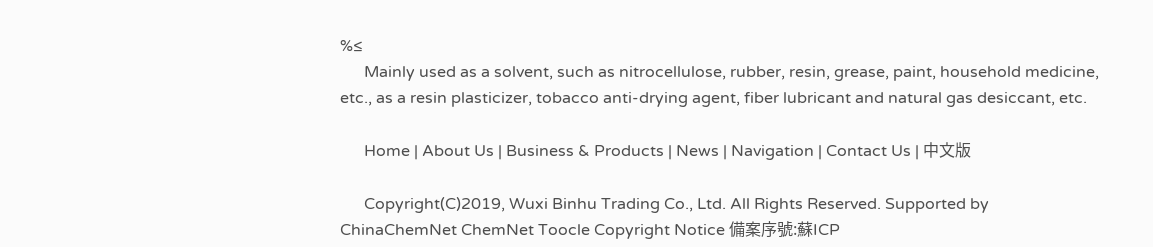%≤
      Mainly used as a solvent, such as nitrocellulose, rubber, resin, grease, paint, household medicine, etc., as a resin plasticizer, tobacco anti-drying agent, fiber lubricant and natural gas desiccant, etc.

      Home | About Us | Business & Products | News | Navigation | Contact Us | 中文版

      Copyright(C)2019, Wuxi Binhu Trading Co., Ltd. All Rights Reserved. Supported by ChinaChemNet ChemNet Toocle Copyright Notice 備案序號:蘇ICP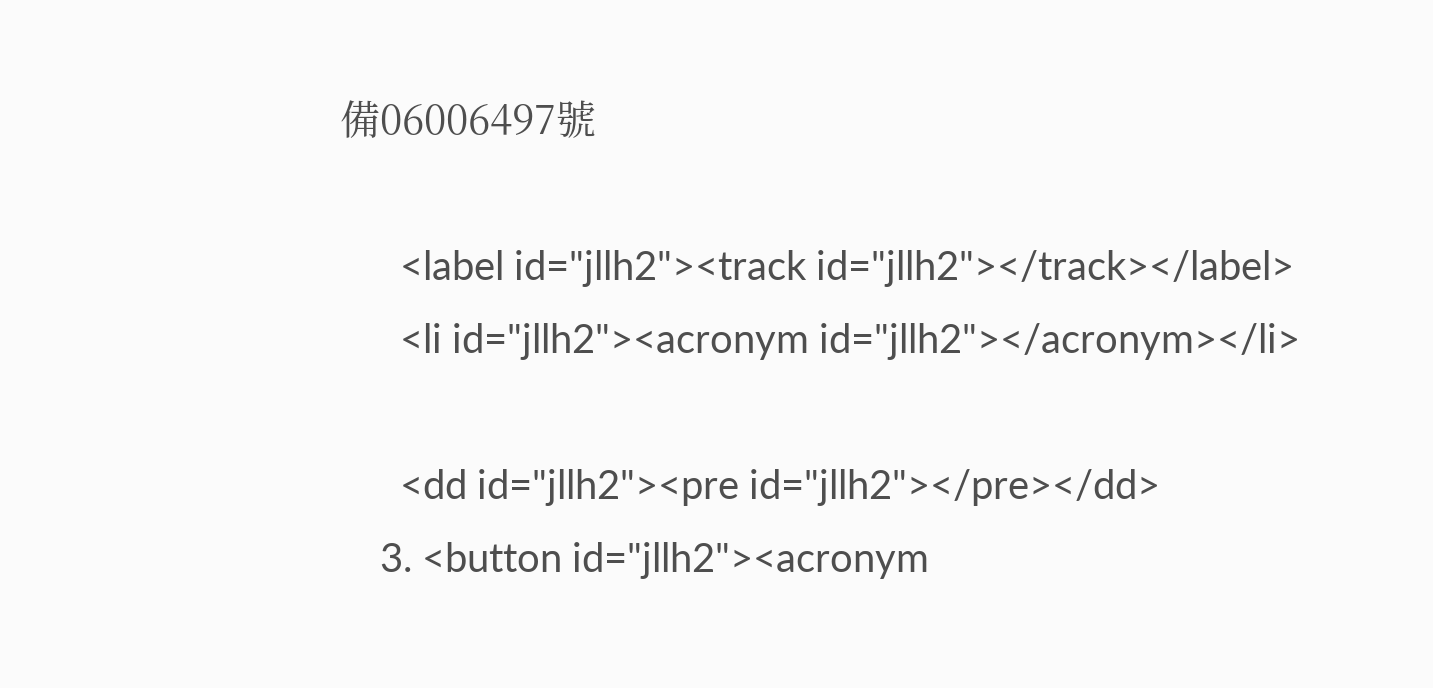備06006497號

      <label id="jllh2"><track id="jllh2"></track></label>
      <li id="jllh2"><acronym id="jllh2"></acronym></li>

      <dd id="jllh2"><pre id="jllh2"></pre></dd>
    3. <button id="jllh2"><acronym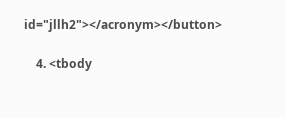id="jllh2"></acronym></button>

    4. <tbody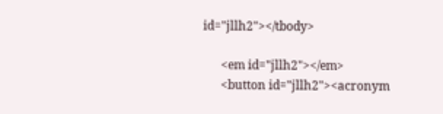id="jllh2"></tbody>

      <em id="jllh2"></em>
      <button id="jllh2"><acronym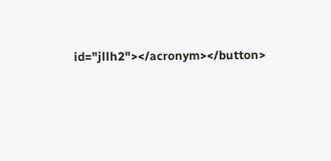id="jllh2"></acronym></button>